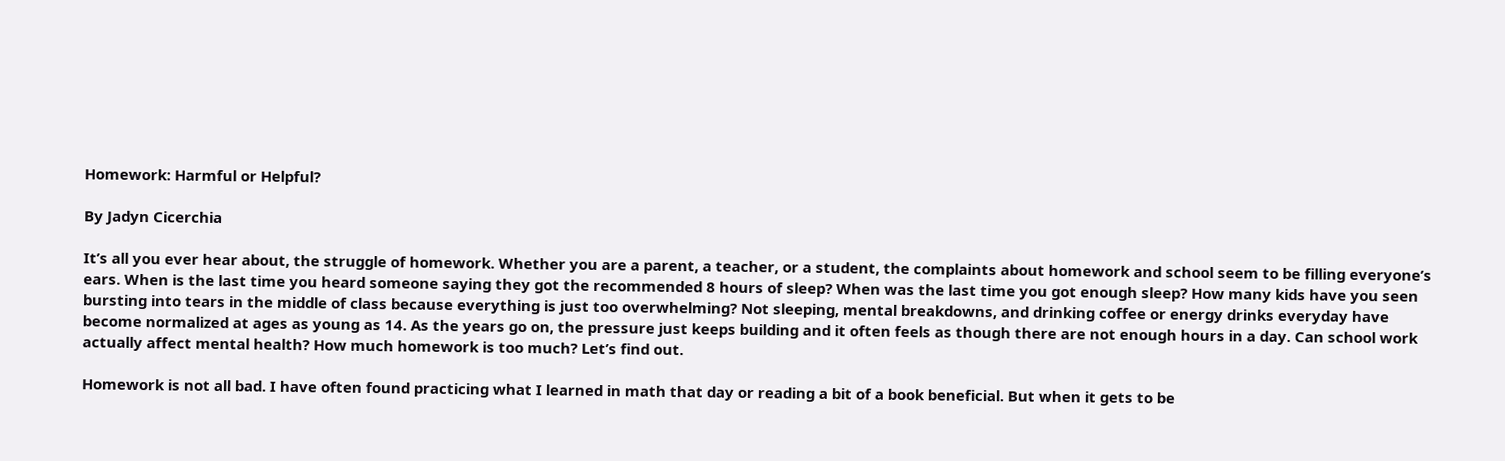Homework: Harmful or Helpful?

By Jadyn Cicerchia

It’s all you ever hear about, the struggle of homework. Whether you are a parent, a teacher, or a student, the complaints about homework and school seem to be filling everyone’s ears. When is the last time you heard someone saying they got the recommended 8 hours of sleep? When was the last time you got enough sleep? How many kids have you seen bursting into tears in the middle of class because everything is just too overwhelming? Not sleeping, mental breakdowns, and drinking coffee or energy drinks everyday have become normalized at ages as young as 14. As the years go on, the pressure just keeps building and it often feels as though there are not enough hours in a day. Can school work actually affect mental health? How much homework is too much? Let’s find out.

Homework is not all bad. I have often found practicing what I learned in math that day or reading a bit of a book beneficial. But when it gets to be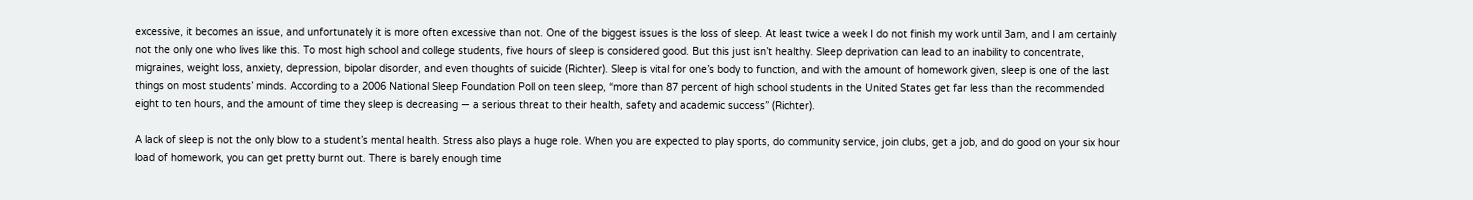excessive, it becomes an issue, and unfortunately it is more often excessive than not. One of the biggest issues is the loss of sleep. At least twice a week I do not finish my work until 3am, and I am certainly not the only one who lives like this. To most high school and college students, five hours of sleep is considered good. But this just isn’t healthy. Sleep deprivation can lead to an inability to concentrate, migraines, weight loss, anxiety, depression, bipolar disorder, and even thoughts of suicide (Richter). Sleep is vital for one’s body to function, and with the amount of homework given, sleep is one of the last things on most students’ minds. According to a 2006 National Sleep Foundation Poll on teen sleep, “more than 87 percent of high school students in the United States get far less than the recommended eight to ten hours, and the amount of time they sleep is decreasing — a serious threat to their health, safety and academic success” (Richter).

A lack of sleep is not the only blow to a student’s mental health. Stress also plays a huge role. When you are expected to play sports, do community service, join clubs, get a job, and do good on your six hour load of homework, you can get pretty burnt out. There is barely enough time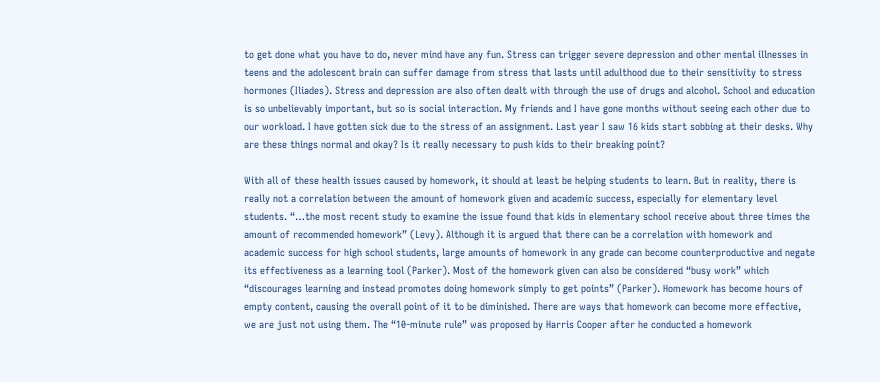to get done what you have to do, never mind have any fun. Stress can trigger severe depression and other mental illnesses in teens and the adolescent brain can suffer damage from stress that lasts until adulthood due to their sensitivity to stress hormones (Iliades). Stress and depression are also often dealt with through the use of drugs and alcohol. School and education is so unbelievably important, but so is social interaction. My friends and I have gone months without seeing each other due to our workload. I have gotten sick due to the stress of an assignment. Last year I saw 16 kids start sobbing at their desks. Why are these things normal and okay? Is it really necessary to push kids to their breaking point?

With all of these health issues caused by homework, it should at least be helping students to learn. But in reality, there is really not a correlation between the amount of homework given and academic success, especially for elementary level students. “…the most recent study to examine the issue found that kids in elementary school receive about three times the amount of recommended homework” (Levy). Although it is argued that there can be a correlation with homework and academic success for high school students, large amounts of homework in any grade can become counterproductive and negate its effectiveness as a learning tool (Parker). Most of the homework given can also be considered “busy work” which “discourages learning and instead promotes doing homework simply to get points” (Parker). Homework has become hours of empty content, causing the overall point of it to be diminished. There are ways that homework can become more effective, we are just not using them. The “10-minute rule” was proposed by Harris Cooper after he conducted a homework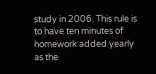study in 2006. This rule is to have ten minutes of homework added yearly as the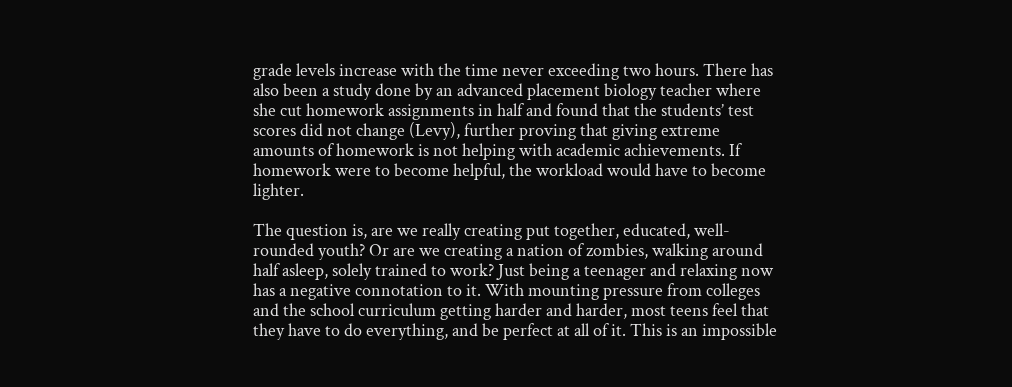grade levels increase with the time never exceeding two hours. There has also been a study done by an advanced placement biology teacher where she cut homework assignments in half and found that the students’ test scores did not change (Levy), further proving that giving extreme amounts of homework is not helping with academic achievements. If homework were to become helpful, the workload would have to become lighter.

The question is, are we really creating put together, educated, well-rounded youth? Or are we creating a nation of zombies, walking around half asleep, solely trained to work? Just being a teenager and relaxing now has a negative connotation to it. With mounting pressure from colleges and the school curriculum getting harder and harder, most teens feel that they have to do everything, and be perfect at all of it. This is an impossible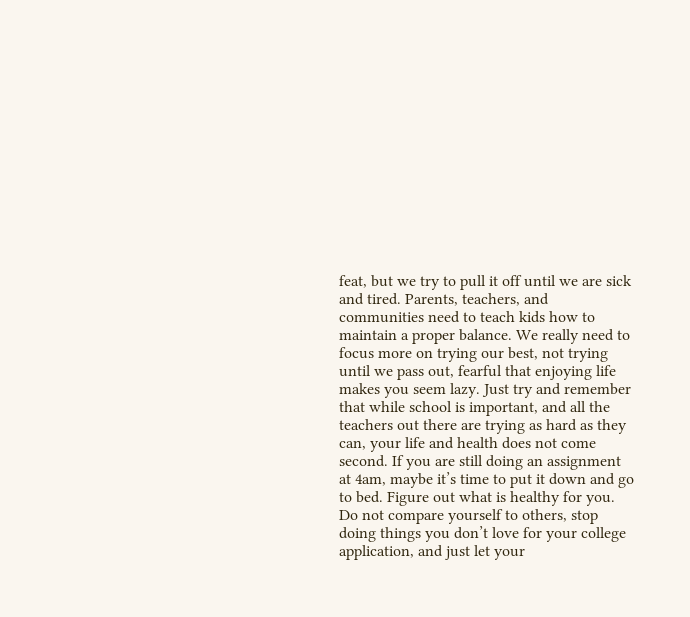feat, but we try to pull it off until we are sick and tired. Parents, teachers, and communities need to teach kids how to maintain a proper balance. We really need to focus more on trying our best, not trying until we pass out, fearful that enjoying life makes you seem lazy. Just try and remember that while school is important, and all the teachers out there are trying as hard as they can, your life and health does not come second. If you are still doing an assignment at 4am, maybe it’s time to put it down and go to bed. Figure out what is healthy for you. Do not compare yourself to others, stop doing things you don’t love for your college application, and just let your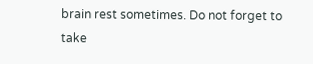brain rest sometimes. Do not forget to take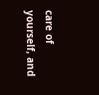care of yourself, and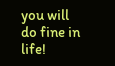you will do fine in life!